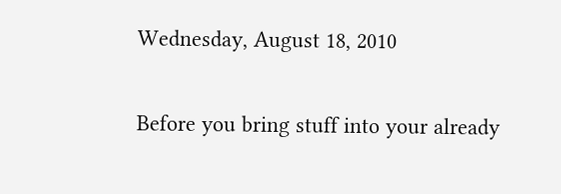Wednesday, August 18, 2010


Before you bring stuff into your already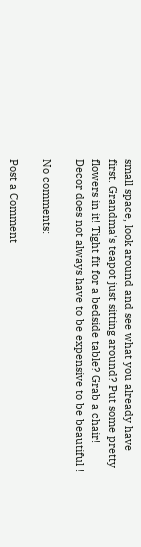small space, look around and see what you already have first. Grandma's teapot just sitting around? Put some pretty flowers in it! Tight fit for a bedside table? Grab a chair! Decor does not always have to be expensive to be beautiful !

No comments:

Post a Comment